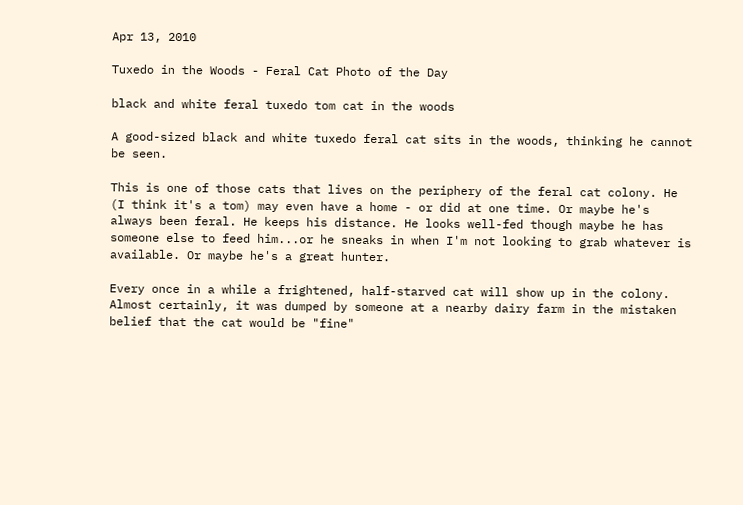Apr 13, 2010

Tuxedo in the Woods - Feral Cat Photo of the Day

black and white feral tuxedo tom cat in the woods

A good-sized black and white tuxedo feral cat sits in the woods, thinking he cannot be seen.

This is one of those cats that lives on the periphery of the feral cat colony. He (I think it's a tom) may even have a home - or did at one time. Or maybe he's always been feral. He keeps his distance. He looks well-fed though maybe he has someone else to feed him...or he sneaks in when I'm not looking to grab whatever is available. Or maybe he's a great hunter.

Every once in a while a frightened, half-starved cat will show up in the colony. Almost certainly, it was dumped by someone at a nearby dairy farm in the mistaken belief that the cat would be "fine"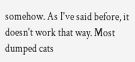somehow. As I've said before, it doesn't work that way. Most dumped cats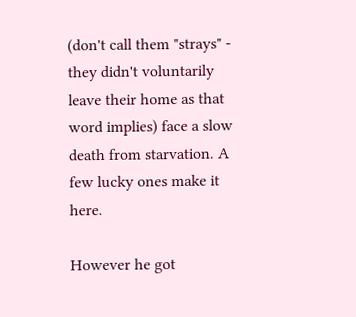(don't call them "strays" - they didn't voluntarily leave their home as that word implies) face a slow death from starvation. A few lucky ones make it here.

However he got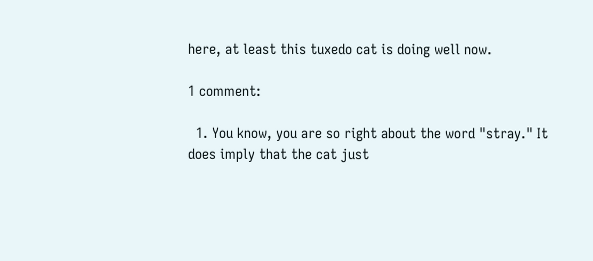here, at least this tuxedo cat is doing well now.

1 comment:

  1. You know, you are so right about the word "stray." It does imply that the cat just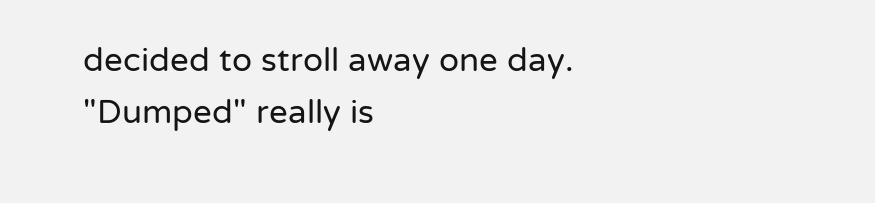decided to stroll away one day. "Dumped" really is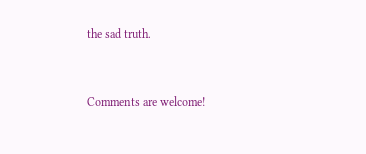the sad truth.


Comments are welcome!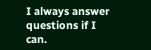I always answer questions if I can.